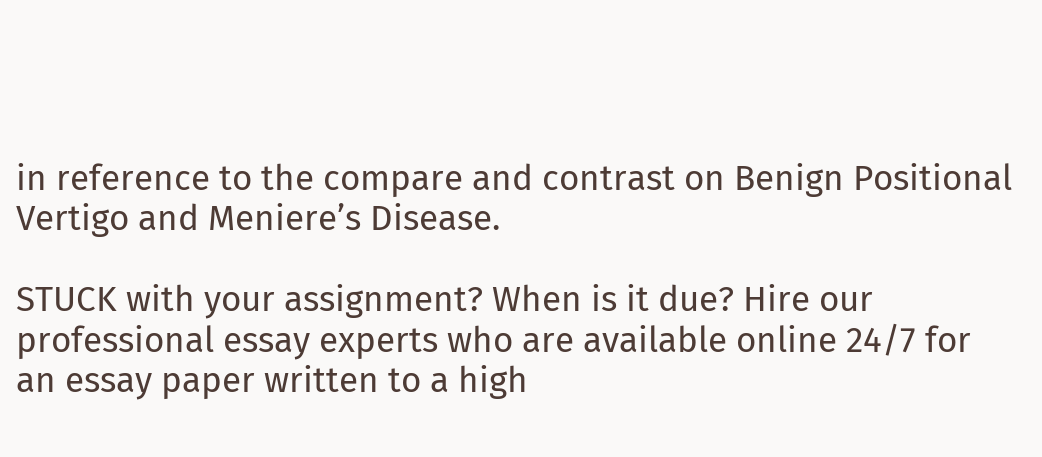in reference to the compare and contrast on Benign Positional Vertigo and Meniere’s Disease.

STUCK with your assignment? When is it due? Hire our professional essay experts who are available online 24/7 for an essay paper written to a high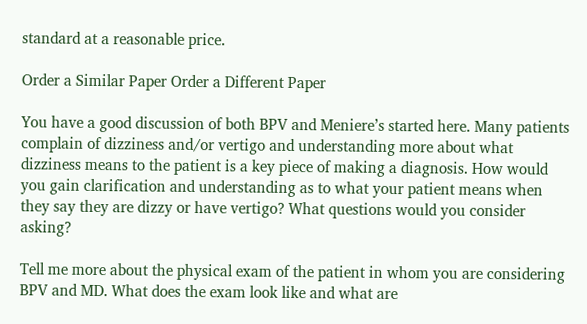standard at a reasonable price.

Order a Similar Paper Order a Different Paper

You have a good discussion of both BPV and Meniere’s started here. Many patients complain of dizziness and/or vertigo and understanding more about what dizziness means to the patient is a key piece of making a diagnosis. How would you gain clarification and understanding as to what your patient means when they say they are dizzy or have vertigo? What questions would you consider asking?

Tell me more about the physical exam of the patient in whom you are considering BPV and MD. What does the exam look like and what are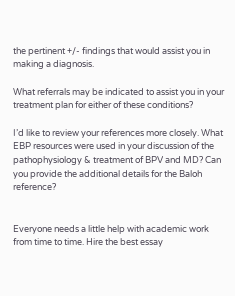the pertinent +/- findings that would assist you in making a diagnosis.

What referrals may be indicated to assist you in your treatment plan for either of these conditions?

I’d like to review your references more closely. What EBP resources were used in your discussion of the pathophysiology & treatment of BPV and MD? Can you provide the additional details for the Baloh reference?


Everyone needs a little help with academic work from time to time. Hire the best essay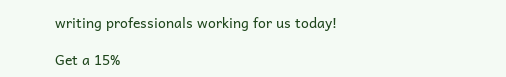writing professionals working for us today!

Get a 15%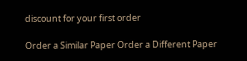discount for your first order

Order a Similar Paper Order a Different Paper